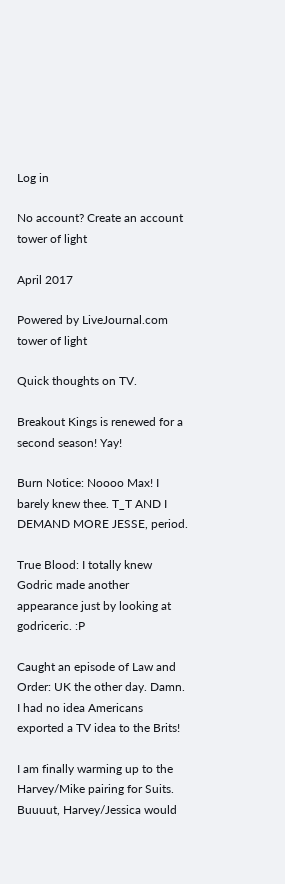Log in

No account? Create an account
tower of light

April 2017

Powered by LiveJournal.com
tower of light

Quick thoughts on TV.

Breakout Kings is renewed for a second season! Yay!

Burn Notice: Noooo Max! I barely knew thee. T_T AND I DEMAND MORE JESSE, period.

True Blood: I totally knew Godric made another appearance just by looking at godriceric. :P

Caught an episode of Law and Order: UK the other day. Damn. I had no idea Americans exported a TV idea to the Brits!

I am finally warming up to the Harvey/Mike pairing for Suits. Buuuut, Harvey/Jessica would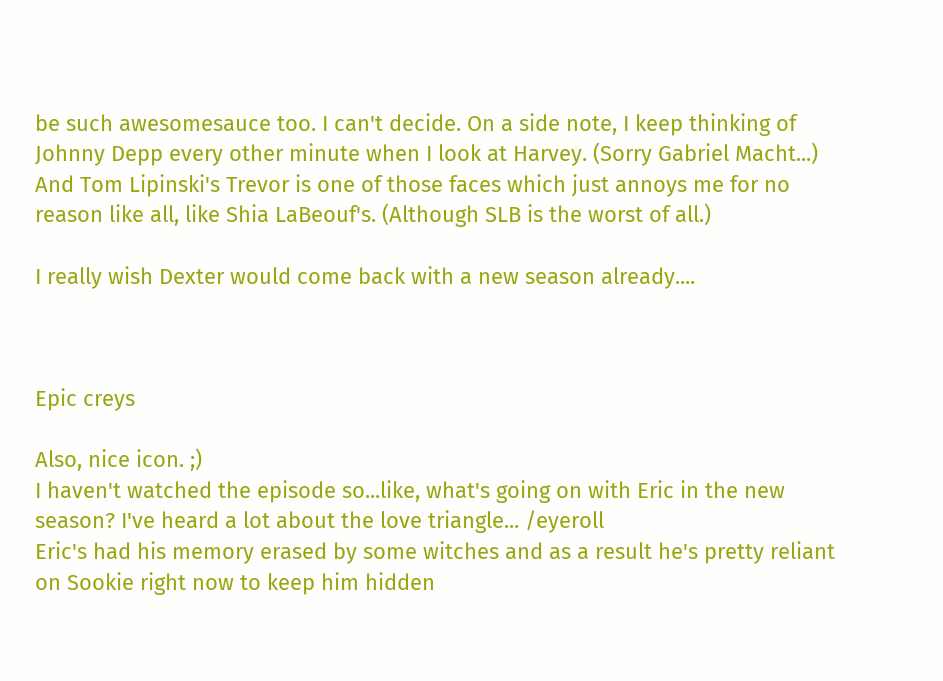be such awesomesauce too. I can't decide. On a side note, I keep thinking of Johnny Depp every other minute when I look at Harvey. (Sorry Gabriel Macht...) And Tom Lipinski's Trevor is one of those faces which just annoys me for no reason like all, like Shia LaBeouf's. (Although SLB is the worst of all.)

I really wish Dexter would come back with a new season already....



Epic creys

Also, nice icon. ;)
I haven't watched the episode so...like, what's going on with Eric in the new season? I've heard a lot about the love triangle... /eyeroll
Eric's had his memory erased by some witches and as a result he's pretty reliant on Sookie right now to keep him hidden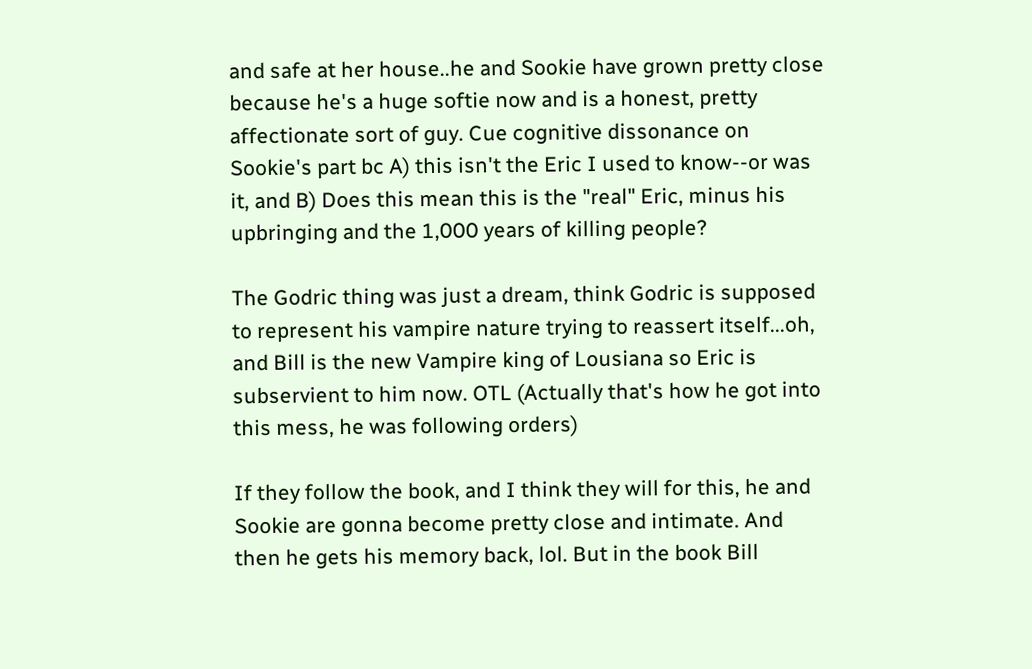and safe at her house..he and Sookie have grown pretty close because he's a huge softie now and is a honest, pretty affectionate sort of guy. Cue cognitive dissonance on Sookie's part bc A) this isn't the Eric I used to know--or was it, and B) Does this mean this is the "real" Eric, minus his upbringing and the 1,000 years of killing people?

The Godric thing was just a dream, think Godric is supposed to represent his vampire nature trying to reassert itself...oh, and Bill is the new Vampire king of Lousiana so Eric is subservient to him now. OTL (Actually that's how he got into this mess, he was following orders)

If they follow the book, and I think they will for this, he and Sookie are gonna become pretty close and intimate. And then he gets his memory back, lol. But in the book Bill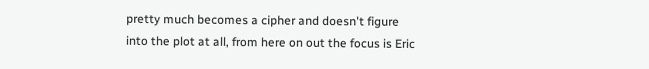pretty much becomes a cipher and doesn't figure into the plot at all, from here on out the focus is Eric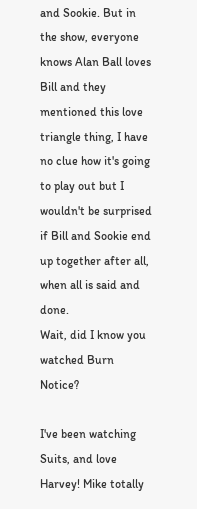and Sookie. But in the show, everyone knows Alan Ball loves Bill and they mentioned this love triangle thing, I have no clue how it's going to play out but I wouldn't be surprised if Bill and Sookie end up together after all, when all is said and done.
Wait, did I know you watched Burn Notice?

I've been watching Suits, and love Harvey! Mike totally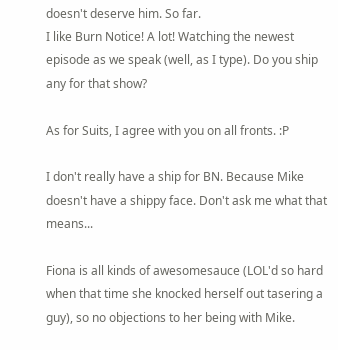doesn't deserve him. So far.
I like Burn Notice! A lot! Watching the newest episode as we speak (well, as I type). Do you ship any for that show?

As for Suits, I agree with you on all fronts. :P

I don't really have a ship for BN. Because Mike doesn't have a shippy face. Don't ask me what that means...

Fiona is all kinds of awesomesauce (LOL'd so hard when that time she knocked herself out tasering a guy), so no objections to her being with Mike.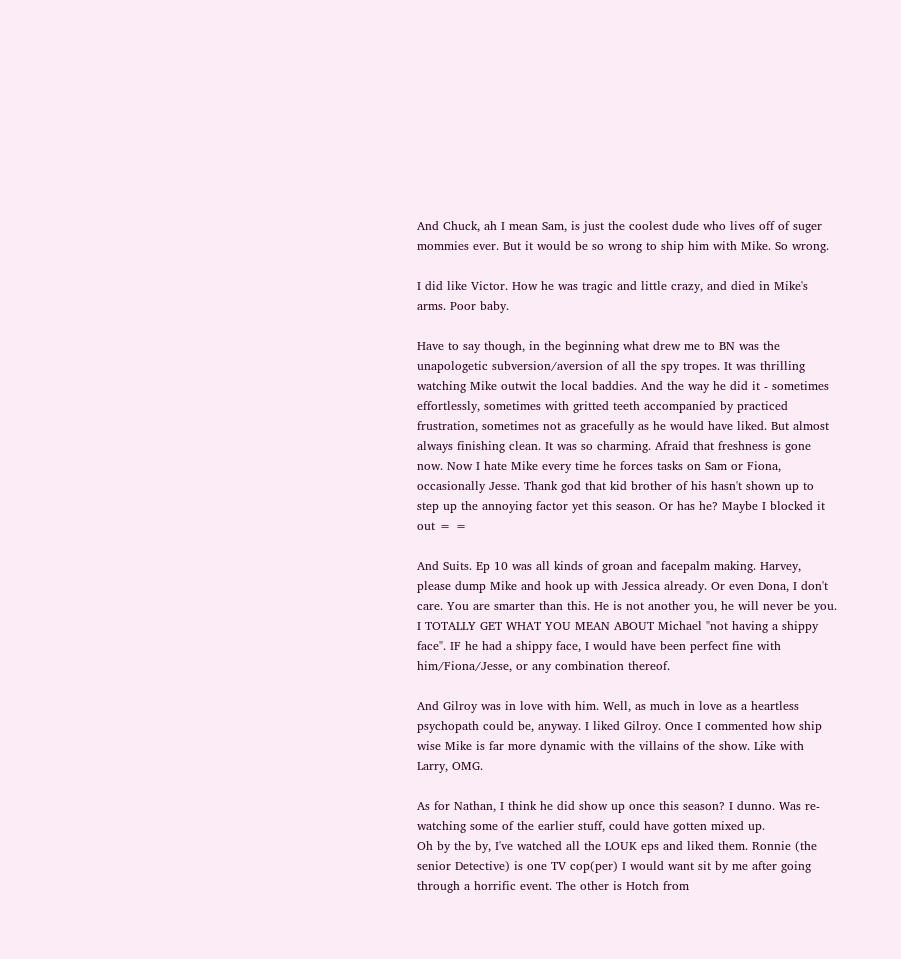And Chuck, ah I mean Sam, is just the coolest dude who lives off of suger mommies ever. But it would be so wrong to ship him with Mike. So wrong.

I did like Victor. How he was tragic and little crazy, and died in Mike's arms. Poor baby.

Have to say though, in the beginning what drew me to BN was the unapologetic subversion/aversion of all the spy tropes. It was thrilling watching Mike outwit the local baddies. And the way he did it - sometimes effortlessly, sometimes with gritted teeth accompanied by practiced frustration, sometimes not as gracefully as he would have liked. But almost always finishing clean. It was so charming. Afraid that freshness is gone now. Now I hate Mike every time he forces tasks on Sam or Fiona, occasionally Jesse. Thank god that kid brother of his hasn't shown up to step up the annoying factor yet this season. Or has he? Maybe I blocked it out = =

And Suits. Ep 10 was all kinds of groan and facepalm making. Harvey, please dump Mike and hook up with Jessica already. Or even Dona, I don't care. You are smarter than this. He is not another you, he will never be you.
I TOTALLY GET WHAT YOU MEAN ABOUT Michael "not having a shippy face". IF he had a shippy face, I would have been perfect fine with him/Fiona/Jesse, or any combination thereof.

And Gilroy was in love with him. Well, as much in love as a heartless psychopath could be, anyway. I liked Gilroy. Once I commented how ship wise Mike is far more dynamic with the villains of the show. Like with Larry, OMG.

As for Nathan, I think he did show up once this season? I dunno. Was re-watching some of the earlier stuff, could have gotten mixed up.
Oh by the by, I've watched all the LOUK eps and liked them. Ronnie (the senior Detective) is one TV cop(per) I would want sit by me after going through a horrific event. The other is Hotch from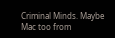Criminal Minds. Maybe Mac too from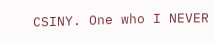CSINY. One who I NEVER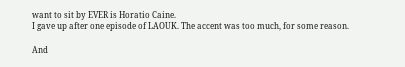want to sit by EVER is Horatio Caine.
I gave up after one episode of LAOUK. The accent was too much, for some reason.

And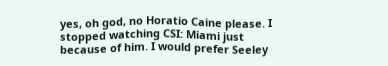yes, oh god, no Horatio Caine please. I stopped watching CSI: Miami just because of him. I would prefer Seeley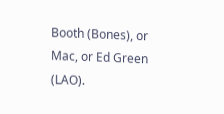Booth (Bones), or Mac, or Ed Green (LAO).